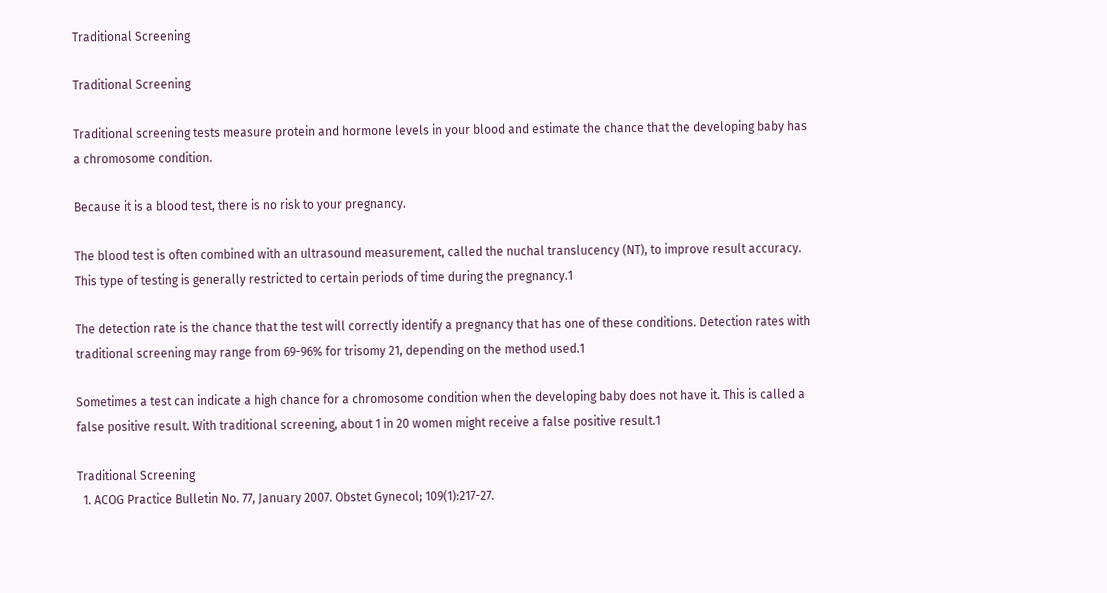Traditional Screening

Traditional Screening

Traditional screening tests measure protein and hormone levels in your blood and estimate the chance that the developing baby has a chromosome condition.

Because it is a blood test, there is no risk to your pregnancy.

The blood test is often combined with an ultrasound measurement, called the nuchal translucency (NT), to improve result accuracy. This type of testing is generally restricted to certain periods of time during the pregnancy.1

The detection rate is the chance that the test will correctly identify a pregnancy that has one of these conditions. Detection rates with traditional screening may range from 69-96% for trisomy 21, depending on the method used.1

Sometimes a test can indicate a high chance for a chromosome condition when the developing baby does not have it. This is called a false positive result. With traditional screening, about 1 in 20 women might receive a false positive result.1

Traditional Screening
  1. ACOG Practice Bulletin No. 77, January 2007. Obstet Gynecol; 109(1):217-27.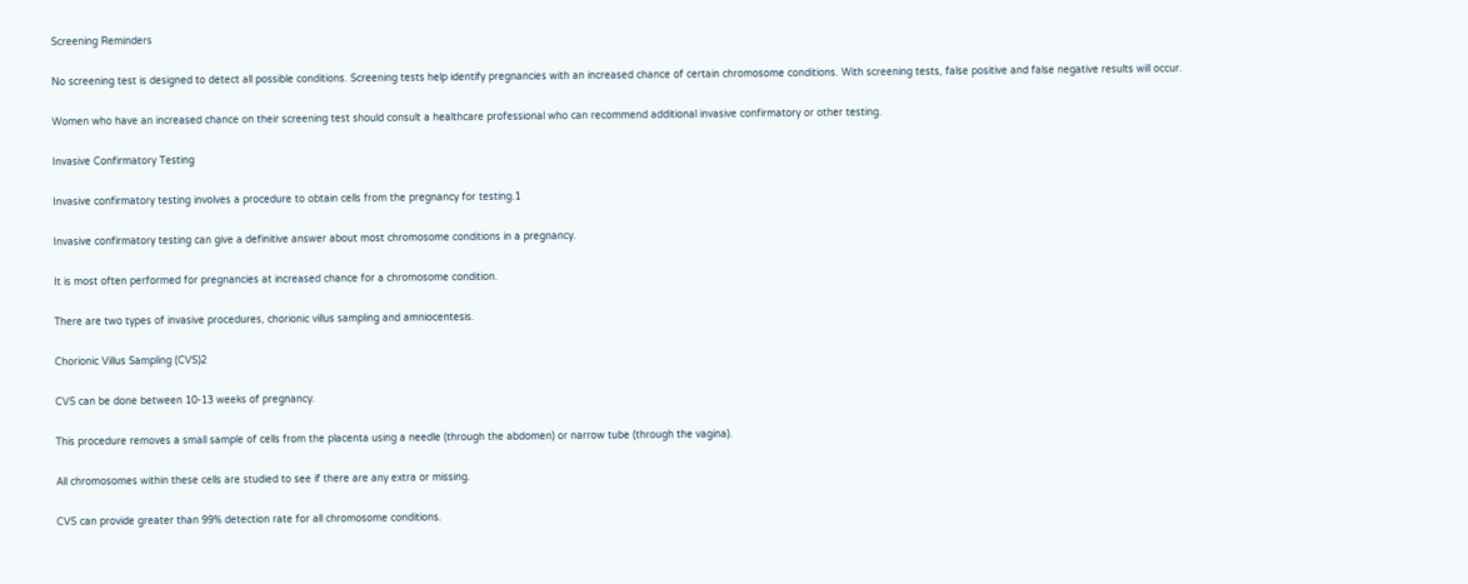Screening Reminders

No screening test is designed to detect all possible conditions. Screening tests help identify pregnancies with an increased chance of certain chromosome conditions. With screening tests, false positive and false negative results will occur.

Women who have an increased chance on their screening test should consult a healthcare professional who can recommend additional invasive confirmatory or other testing.

Invasive Confirmatory Testing

Invasive confirmatory testing involves a procedure to obtain cells from the pregnancy for testing.1

Invasive confirmatory testing can give a definitive answer about most chromosome conditions in a pregnancy.

It is most often performed for pregnancies at increased chance for a chromosome condition.

There are two types of invasive procedures, chorionic villus sampling and amniocentesis.

Chorionic Villus Sampling (CVS)2

CVS can be done between 10-13 weeks of pregnancy.

This procedure removes a small sample of cells from the placenta using a needle (through the abdomen) or narrow tube (through the vagina).

All chromosomes within these cells are studied to see if there are any extra or missing.

CVS can provide greater than 99% detection rate for all chromosome conditions.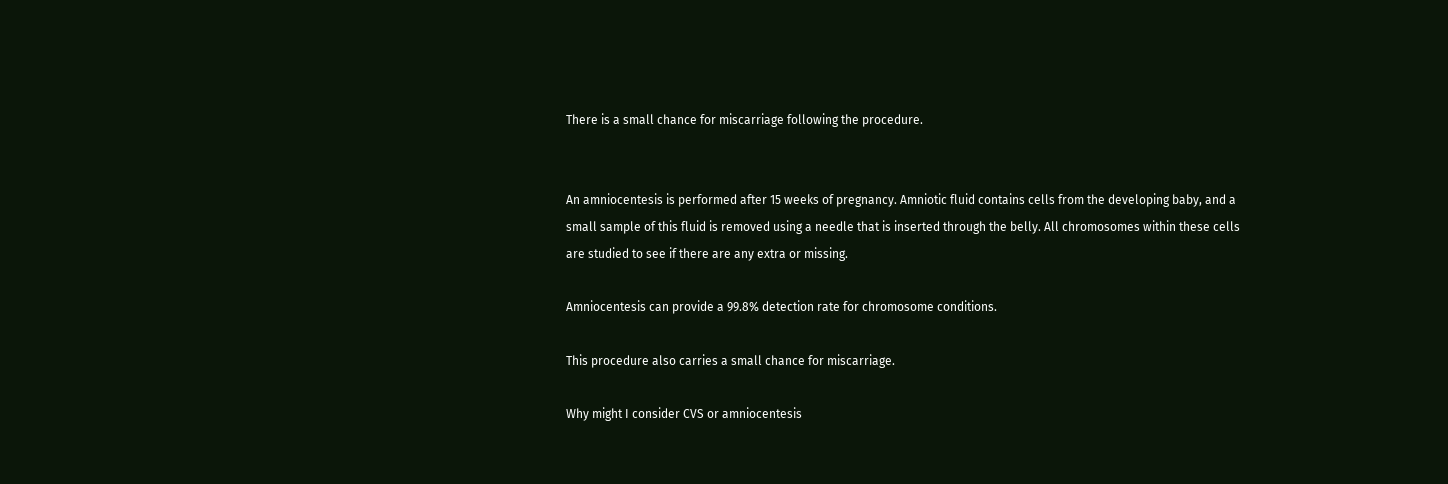There is a small chance for miscarriage following the procedure.


An amniocentesis is performed after 15 weeks of pregnancy. Amniotic fluid contains cells from the developing baby, and a small sample of this fluid is removed using a needle that is inserted through the belly. All chromosomes within these cells are studied to see if there are any extra or missing.

Amniocentesis can provide a 99.8% detection rate for chromosome conditions.

This procedure also carries a small chance for miscarriage.

Why might I consider CVS or amniocentesis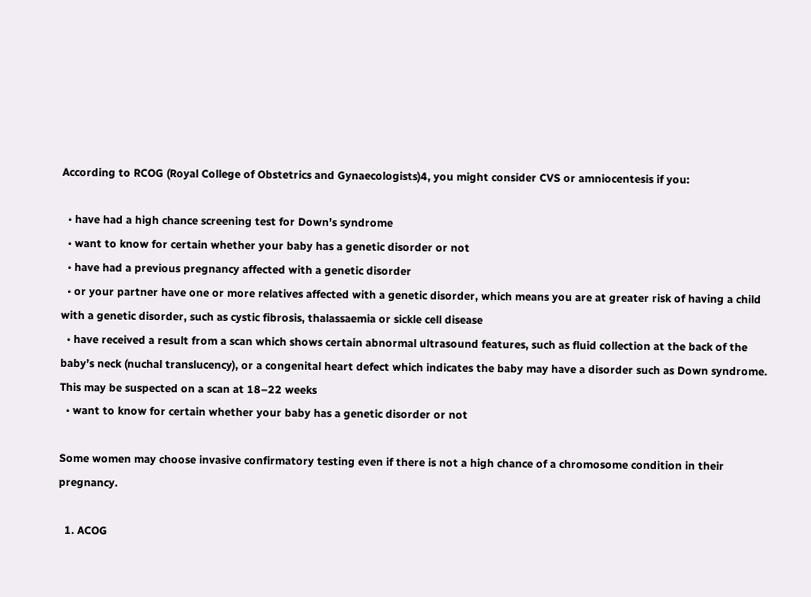According to RCOG (Royal College of Obstetrics and Gynaecologists)4, you might consider CVS or amniocentesis if you:

  • have had a high chance screening test for Down’s syndrome
  • want to know for certain whether your baby has a genetic disorder or not
  • have had a previous pregnancy affected with a genetic disorder
  • or your partner have one or more relatives affected with a genetic disorder, which means you are at greater risk of having a child with a genetic disorder, such as cystic fibrosis, thalassaemia or sickle cell disease
  • have received a result from a scan which shows certain abnormal ultrasound features, such as fluid collection at the back of the baby’s neck (nuchal translucency), or a congenital heart defect which indicates the baby may have a disorder such as Down syndrome. This may be suspected on a scan at 18–22 weeks
  • want to know for certain whether your baby has a genetic disorder or not

Some women may choose invasive confirmatory testing even if there is not a high chance of a chromosome condition in their pregnancy.

  1. ACOG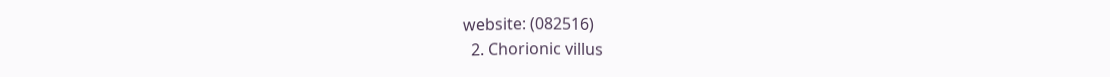website: (082516)
  2. Chorionic villus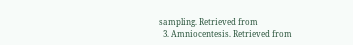sampling. Retrieved from
  3. Amniocentesis. Retrieved from